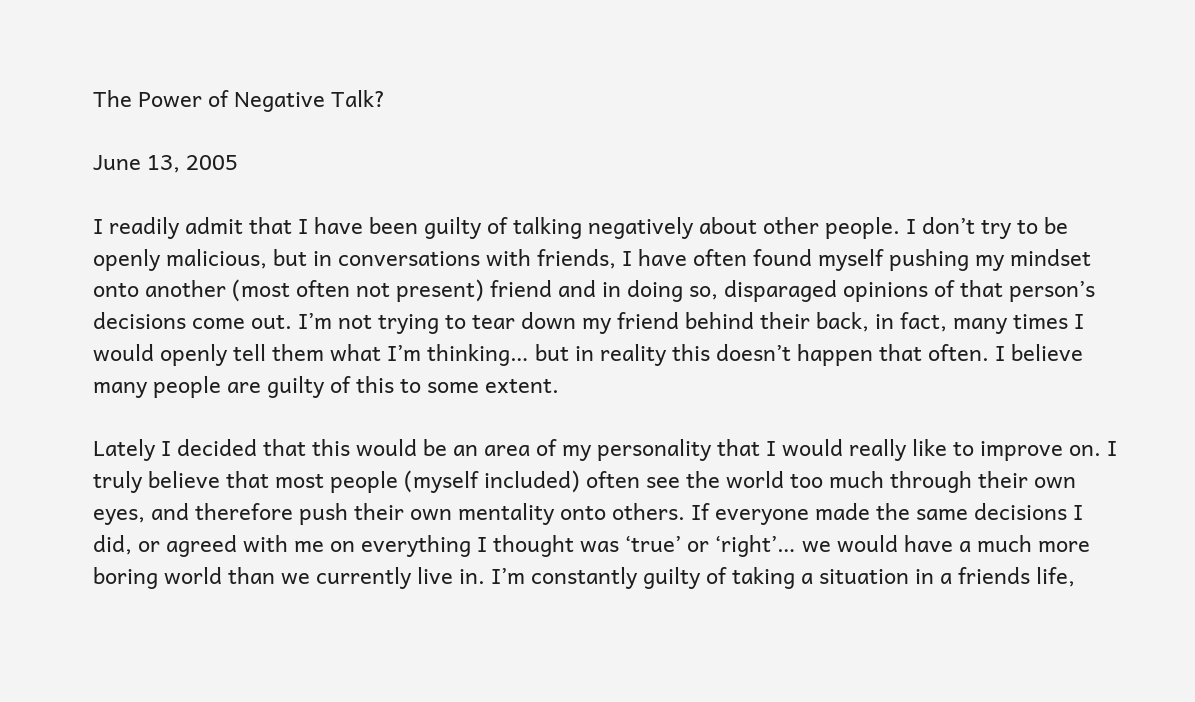The Power of Negative Talk?

June 13, 2005

I readily admit that I have been guilty of talking negatively about other people. I don’t try to be openly malicious, but in conversations with friends, I have often found myself pushing my mindset onto another (most often not present) friend and in doing so, disparaged opinions of that person’s decisions come out. I’m not trying to tear down my friend behind their back, in fact, many times I would openly tell them what I’m thinking… but in reality this doesn’t happen that often. I believe many people are guilty of this to some extent.

Lately I decided that this would be an area of my personality that I would really like to improve on. I truly believe that most people (myself included) often see the world too much through their own eyes, and therefore push their own mentality onto others. If everyone made the same decisions I did, or agreed with me on everything I thought was ‘true’ or ‘right’… we would have a much more boring world than we currently live in. I’m constantly guilty of taking a situation in a friends life,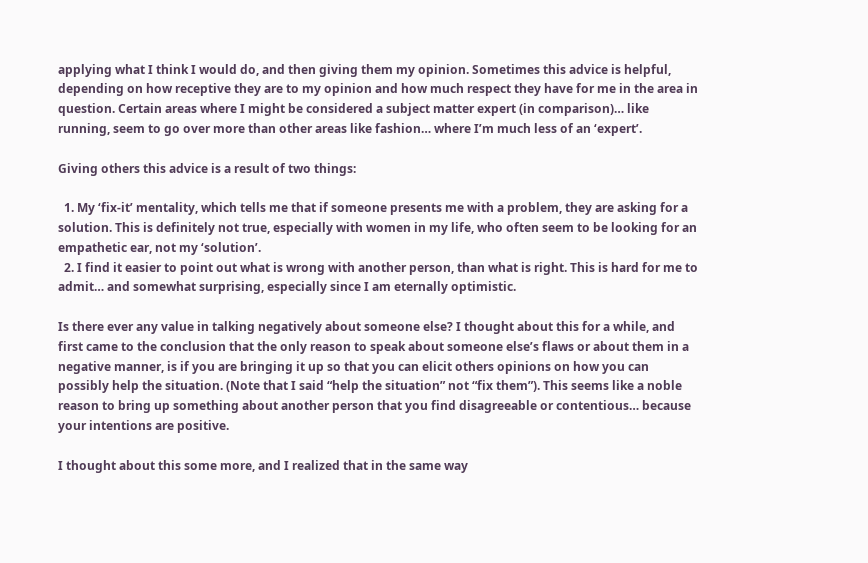applying what I think I would do, and then giving them my opinion. Sometimes this advice is helpful, depending on how receptive they are to my opinion and how much respect they have for me in the area in question. Certain areas where I might be considered a subject matter expert (in comparison)… like running, seem to go over more than other areas like fashion… where I’m much less of an ‘expert’.

Giving others this advice is a result of two things:

  1. My ‘fix-it’ mentality, which tells me that if someone presents me with a problem, they are asking for a solution. This is definitely not true, especially with women in my life, who often seem to be looking for an empathetic ear, not my ‘solution’.
  2. I find it easier to point out what is wrong with another person, than what is right. This is hard for me to admit… and somewhat surprising, especially since I am eternally optimistic.

Is there ever any value in talking negatively about someone else? I thought about this for a while, and first came to the conclusion that the only reason to speak about someone else’s flaws or about them in a negative manner, is if you are bringing it up so that you can elicit others opinions on how you can possibly help the situation. (Note that I said “help the situation” not “fix them”). This seems like a noble reason to bring up something about another person that you find disagreeable or contentious… because your intentions are positive.

I thought about this some more, and I realized that in the same way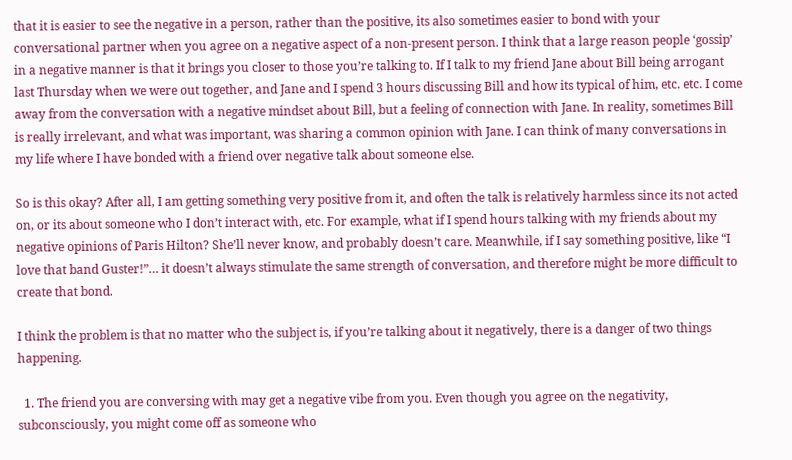that it is easier to see the negative in a person, rather than the positive, its also sometimes easier to bond with your conversational partner when you agree on a negative aspect of a non-present person. I think that a large reason people ‘gossip’ in a negative manner is that it brings you closer to those you’re talking to. If I talk to my friend Jane about Bill being arrogant last Thursday when we were out together, and Jane and I spend 3 hours discussing Bill and how its typical of him, etc. etc. I come away from the conversation with a negative mindset about Bill, but a feeling of connection with Jane. In reality, sometimes Bill is really irrelevant, and what was important, was sharing a common opinion with Jane. I can think of many conversations in my life where I have bonded with a friend over negative talk about someone else.

So is this okay? After all, I am getting something very positive from it, and often the talk is relatively harmless since its not acted on, or its about someone who I don’t interact with, etc. For example, what if I spend hours talking with my friends about my negative opinions of Paris Hilton? She’ll never know, and probably doesn’t care. Meanwhile, if I say something positive, like “I love that band Guster!”… it doesn’t always stimulate the same strength of conversation, and therefore might be more difficult to create that bond.

I think the problem is that no matter who the subject is, if you’re talking about it negatively, there is a danger of two things happening.

  1. The friend you are conversing with may get a negative vibe from you. Even though you agree on the negativity, subconsciously, you might come off as someone who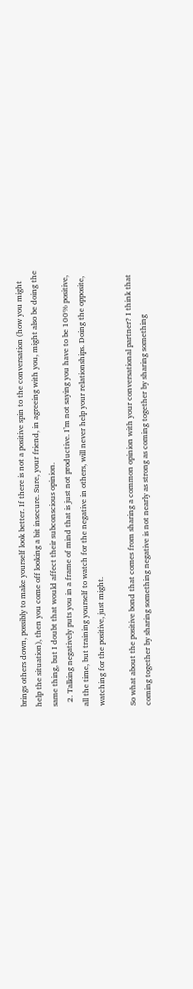brings others down, possibly to make yourself look better. If there is not a positive spin to the conversation (how you might help the situation), then you come off looking a bit insecure. Sure, your friend, in agreeing with you, might also be doing the same thing, but I doubt that would affect their subconscious opinion.
  2. Talking negatively puts you in a frame of mind that is just not productive. I’m not saying you have to be 100% positive, all the time, but training yourself to watch for the negative in others, will never help your relationships. Doing the opposite, watching for the positive, just might.

So what about the positive bond that comes from sharing a common opinion with your conversational partner? I think that coming together by sharing something negative is not nearly as strong as coming together by sharing something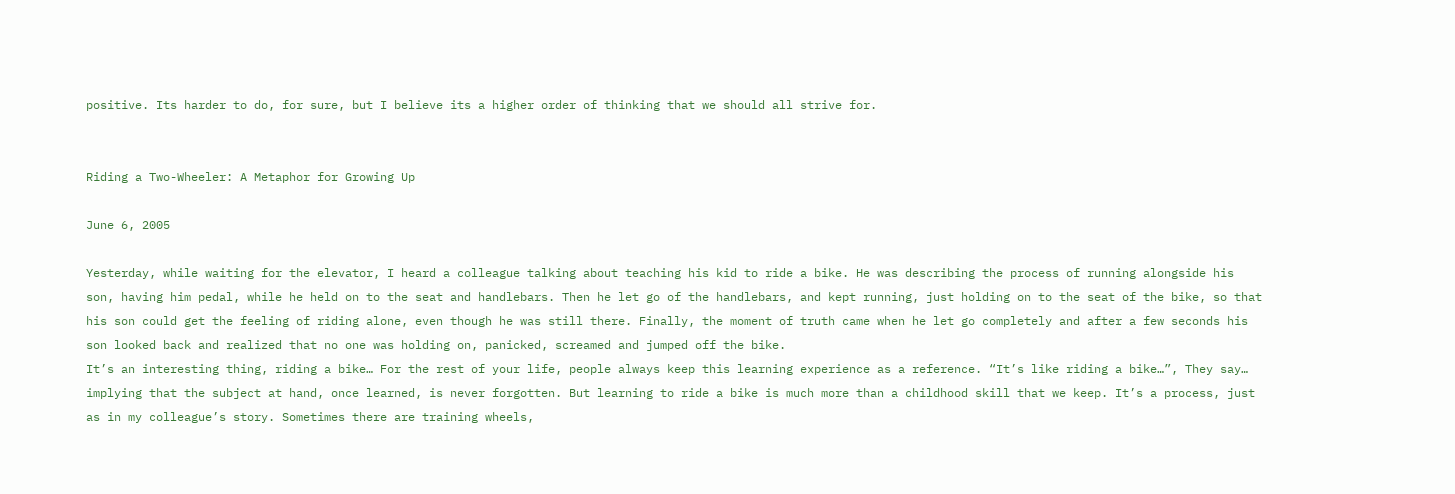positive. Its harder to do, for sure, but I believe its a higher order of thinking that we should all strive for.


Riding a Two-Wheeler: A Metaphor for Growing Up

June 6, 2005

Yesterday, while waiting for the elevator, I heard a colleague talking about teaching his kid to ride a bike. He was describing the process of running alongside his son, having him pedal, while he held on to the seat and handlebars. Then he let go of the handlebars, and kept running, just holding on to the seat of the bike, so that his son could get the feeling of riding alone, even though he was still there. Finally, the moment of truth came when he let go completely and after a few seconds his son looked back and realized that no one was holding on, panicked, screamed and jumped off the bike.
It’s an interesting thing, riding a bike… For the rest of your life, people always keep this learning experience as a reference. “It’s like riding a bike…”, They say… implying that the subject at hand, once learned, is never forgotten. But learning to ride a bike is much more than a childhood skill that we keep. It’s a process, just as in my colleague’s story. Sometimes there are training wheels,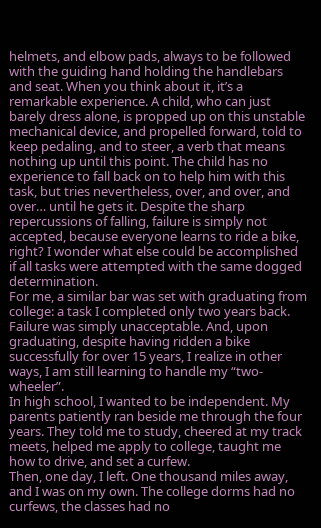helmets, and elbow pads, always to be followed with the guiding hand holding the handlebars and seat. When you think about it, it’s a remarkable experience. A child, who can just barely dress alone, is propped up on this unstable mechanical device, and propelled forward, told to keep pedaling, and to steer, a verb that means nothing up until this point. The child has no experience to fall back on to help him with this task, but tries nevertheless, over, and over, and over… until he gets it. Despite the sharp repercussions of falling, failure is simply not accepted, because everyone learns to ride a bike, right? I wonder what else could be accomplished if all tasks were attempted with the same dogged determination.
For me, a similar bar was set with graduating from college: a task I completed only two years back. Failure was simply unacceptable. And, upon graduating, despite having ridden a bike successfully for over 15 years, I realize in other ways, I am still learning to handle my “two-wheeler”.
In high school, I wanted to be independent. My parents patiently ran beside me through the four years. They told me to study, cheered at my track meets, helped me apply to college, taught me how to drive, and set a curfew.
Then, one day, I left. One thousand miles away, and I was on my own. The college dorms had no curfews, the classes had no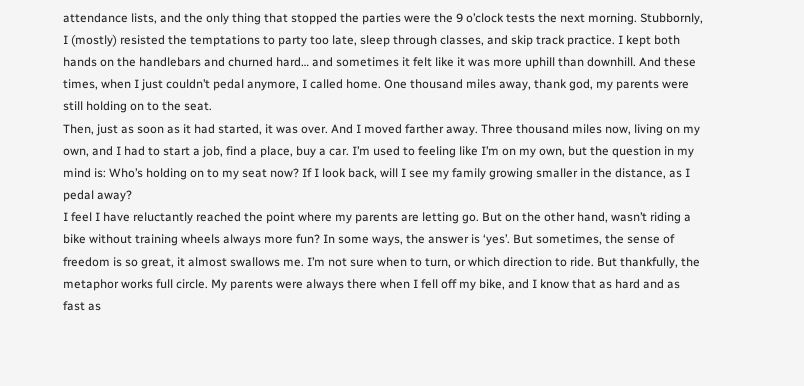attendance lists, and the only thing that stopped the parties were the 9 o’clock tests the next morning. Stubbornly, I (mostly) resisted the temptations to party too late, sleep through classes, and skip track practice. I kept both hands on the handlebars and churned hard… and sometimes it felt like it was more uphill than downhill. And these times, when I just couldn’t pedal anymore, I called home. One thousand miles away, thank god, my parents were still holding on to the seat.
Then, just as soon as it had started, it was over. And I moved farther away. Three thousand miles now, living on my own, and I had to start a job, find a place, buy a car. I’m used to feeling like I’m on my own, but the question in my mind is: Who’s holding on to my seat now? If I look back, will I see my family growing smaller in the distance, as I pedal away?
I feel I have reluctantly reached the point where my parents are letting go. But on the other hand, wasn’t riding a bike without training wheels always more fun? In some ways, the answer is ‘yes’. But sometimes, the sense of freedom is so great, it almost swallows me. I’m not sure when to turn, or which direction to ride. But thankfully, the metaphor works full circle. My parents were always there when I fell off my bike, and I know that as hard and as fast as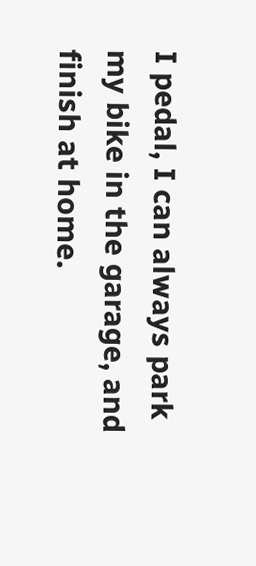I pedal, I can always park my bike in the garage, and finish at home.